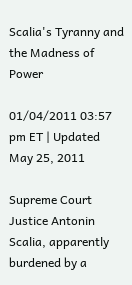Scalia's Tyranny and the Madness of Power

01/04/2011 03:57 pm ET | Updated May 25, 2011

Supreme Court Justice Antonin Scalia, apparently burdened by a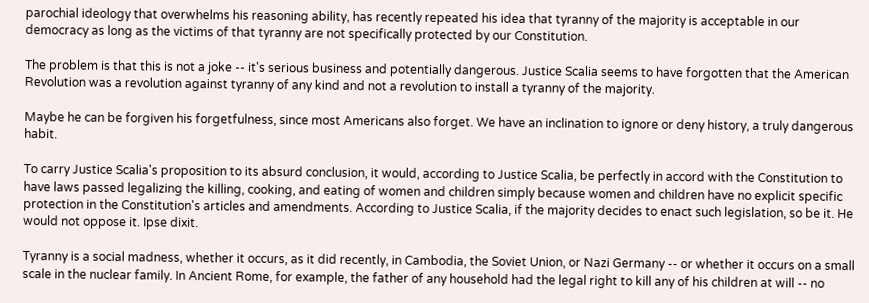parochial ideology that overwhelms his reasoning ability, has recently repeated his idea that tyranny of the majority is acceptable in our democracy as long as the victims of that tyranny are not specifically protected by our Constitution.

The problem is that this is not a joke -- it's serious business and potentially dangerous. Justice Scalia seems to have forgotten that the American Revolution was a revolution against tyranny of any kind and not a revolution to install a tyranny of the majority.

Maybe he can be forgiven his forgetfulness, since most Americans also forget. We have an inclination to ignore or deny history, a truly dangerous habit.

To carry Justice Scalia's proposition to its absurd conclusion, it would, according to Justice Scalia, be perfectly in accord with the Constitution to have laws passed legalizing the killing, cooking, and eating of women and children simply because women and children have no explicit specific protection in the Constitution's articles and amendments. According to Justice Scalia, if the majority decides to enact such legislation, so be it. He would not oppose it. Ipse dixit.

Tyranny is a social madness, whether it occurs, as it did recently, in Cambodia, the Soviet Union, or Nazi Germany -- or whether it occurs on a small scale in the nuclear family. In Ancient Rome, for example, the father of any household had the legal right to kill any of his children at will -- no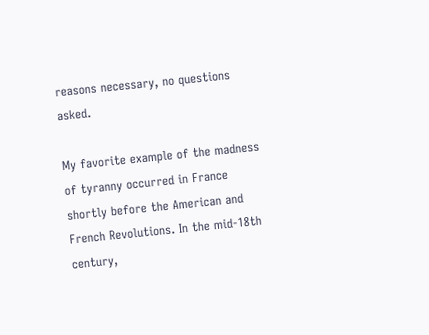reasons necessary, no questions asked.

My favorite example of the madness of tyranny occurred in France shortly before the American and French Revolutions. In the mid-18th century,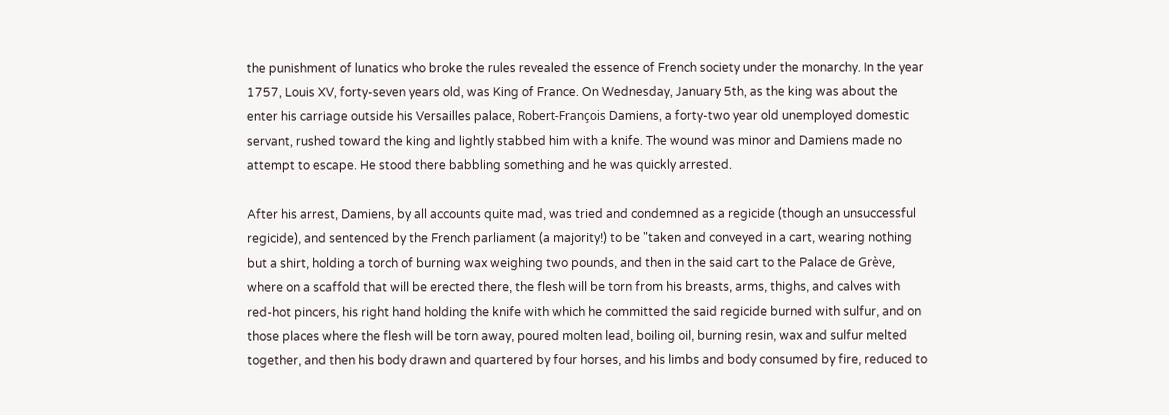the punishment of lunatics who broke the rules revealed the essence of French society under the monarchy. In the year 1757, Louis XV, forty-seven years old, was King of France. On Wednesday, January 5th, as the king was about the enter his carriage outside his Versailles palace, Robert-François Damiens, a forty-two year old unemployed domestic servant, rushed toward the king and lightly stabbed him with a knife. The wound was minor and Damiens made no attempt to escape. He stood there babbling something and he was quickly arrested.

After his arrest, Damiens, by all accounts quite mad, was tried and condemned as a regicide (though an unsuccessful regicide), and sentenced by the French parliament (a majority!) to be "taken and conveyed in a cart, wearing nothing but a shirt, holding a torch of burning wax weighing two pounds, and then in the said cart to the Palace de Grève, where on a scaffold that will be erected there, the flesh will be torn from his breasts, arms, thighs, and calves with red-hot pincers, his right hand holding the knife with which he committed the said regicide burned with sulfur, and on those places where the flesh will be torn away, poured molten lead, boiling oil, burning resin, wax and sulfur melted together, and then his body drawn and quartered by four horses, and his limbs and body consumed by fire, reduced to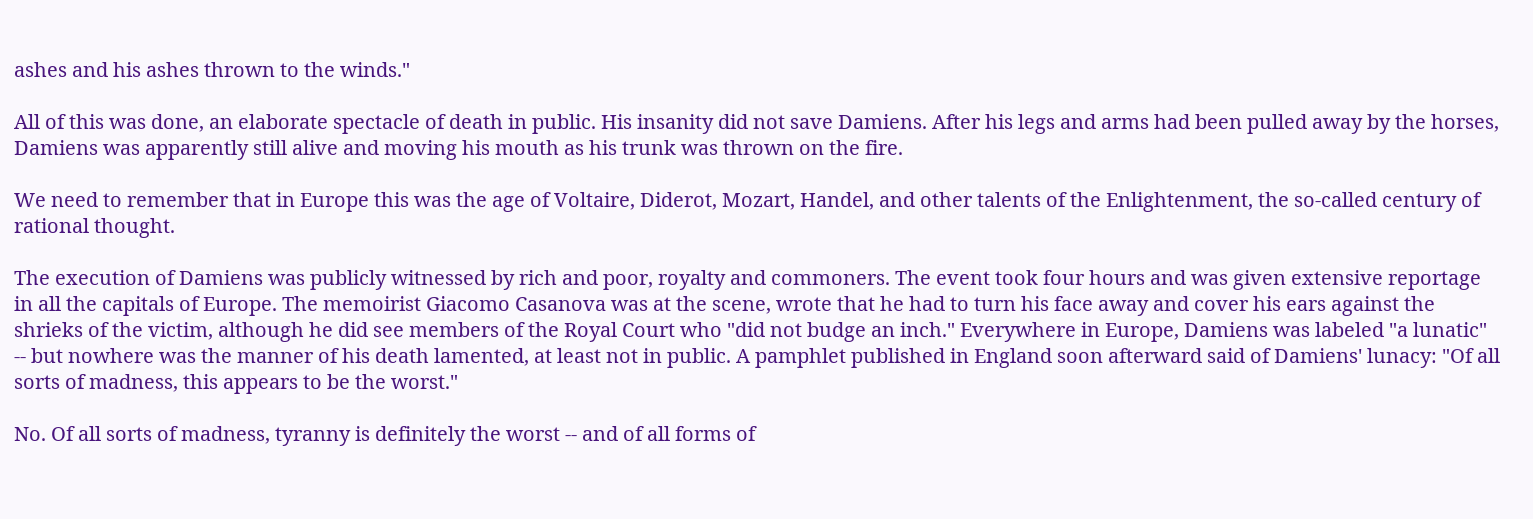ashes and his ashes thrown to the winds."

All of this was done, an elaborate spectacle of death in public. His insanity did not save Damiens. After his legs and arms had been pulled away by the horses, Damiens was apparently still alive and moving his mouth as his trunk was thrown on the fire.

We need to remember that in Europe this was the age of Voltaire, Diderot, Mozart, Handel, and other talents of the Enlightenment, the so-called century of rational thought.

The execution of Damiens was publicly witnessed by rich and poor, royalty and commoners. The event took four hours and was given extensive reportage in all the capitals of Europe. The memoirist Giacomo Casanova was at the scene, wrote that he had to turn his face away and cover his ears against the shrieks of the victim, although he did see members of the Royal Court who "did not budge an inch." Everywhere in Europe, Damiens was labeled "a lunatic" -- but nowhere was the manner of his death lamented, at least not in public. A pamphlet published in England soon afterward said of Damiens' lunacy: "Of all sorts of madness, this appears to be the worst."

No. Of all sorts of madness, tyranny is definitely the worst -- and of all forms of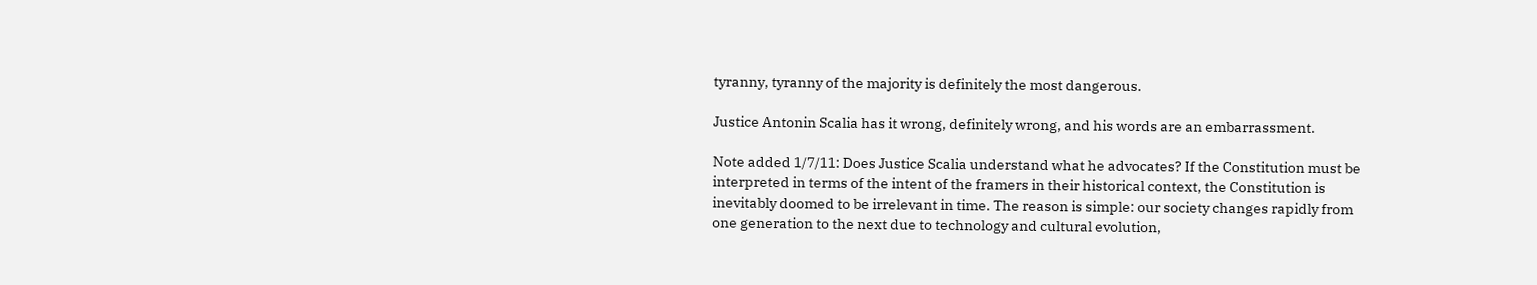tyranny, tyranny of the majority is definitely the most dangerous.

Justice Antonin Scalia has it wrong, definitely wrong, and his words are an embarrassment.

Note added 1/7/11: Does Justice Scalia understand what he advocates? If the Constitution must be interpreted in terms of the intent of the framers in their historical context, the Constitution is inevitably doomed to be irrelevant in time. The reason is simple: our society changes rapidly from one generation to the next due to technology and cultural evolution,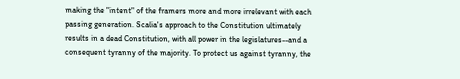making the "intent" of the framers more and more irrelevant with each passing generation. Scalia's approach to the Constitution ultimately results in a dead Constitution, with all power in the legislatures--and a consequent tyranny of the majority. To protect us against tyranny, the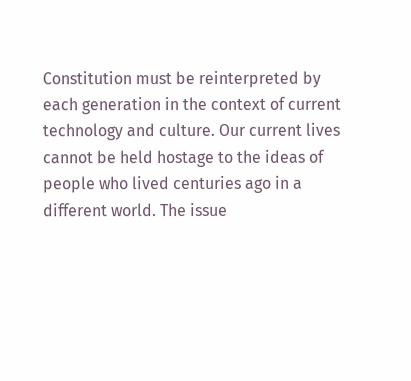Constitution must be reinterpreted by each generation in the context of current technology and culture. Our current lives cannot be held hostage to the ideas of people who lived centuries ago in a different world. The issue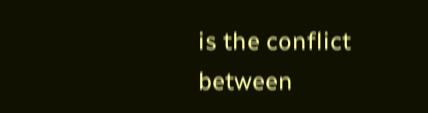is the conflict between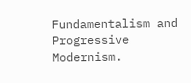Fundamentalism and Progressive Modernism.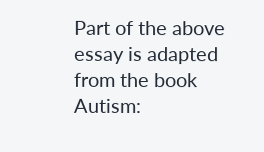Part of the above essay is adapted from the book Autism: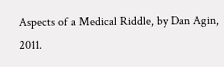Aspects of a Medical Riddle, by Dan Agin, 2011.